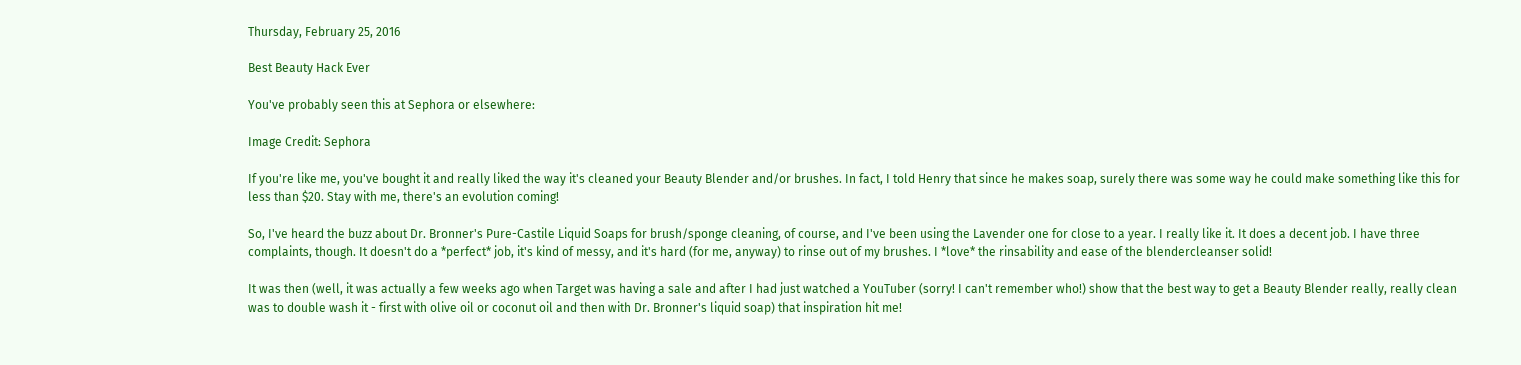Thursday, February 25, 2016

Best Beauty Hack Ever

You've probably seen this at Sephora or elsewhere:

Image Credit: Sephora

If you're like me, you've bought it and really liked the way it's cleaned your Beauty Blender and/or brushes. In fact, I told Henry that since he makes soap, surely there was some way he could make something like this for less than $20. Stay with me, there's an evolution coming!

So, I've heard the buzz about Dr. Bronner's Pure-Castile Liquid Soaps for brush/sponge cleaning, of course, and I've been using the Lavender one for close to a year. I really like it. It does a decent job. I have three complaints, though. It doesn't do a *perfect* job, it's kind of messy, and it's hard (for me, anyway) to rinse out of my brushes. I *love* the rinsability and ease of the blendercleanser solid!

It was then (well, it was actually a few weeks ago when Target was having a sale and after I had just watched a YouTuber (sorry! I can't remember who!) show that the best way to get a Beauty Blender really, really clean was to double wash it - first with olive oil or coconut oil and then with Dr. Bronner's liquid soap) that inspiration hit me!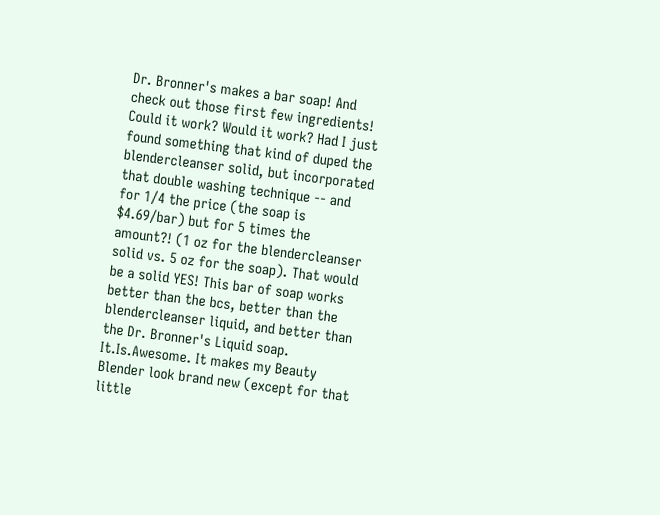Dr. Bronner's makes a bar soap! And check out those first few ingredients! Could it work? Would it work? Had I just found something that kind of duped the blendercleanser solid, but incorporated that double washing technique -- and for 1/4 the price (the soap is $4.69/bar) but for 5 times the amount?! (1 oz for the blendercleanser solid vs. 5 oz for the soap). That would be a solid YES! This bar of soap works better than the bcs, better than the blendercleanser liquid, and better than the Dr. Bronner's Liquid soap. It.Is.Awesome. It makes my Beauty Blender look brand new (except for that little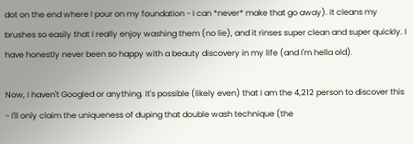dot on the end where I pour on my foundation - I can *never* make that go away). It cleans my brushes so easily that I really enjoy washing them (no lie), and it rinses super clean and super quickly. I have honestly never been so happy with a beauty discovery in my life (and I'm hella old).

Now, I haven't Googled or anything. It's possible (likely even) that I am the 4,212 person to discover this - I'll only claim the uniqueness of duping that double wash technique (the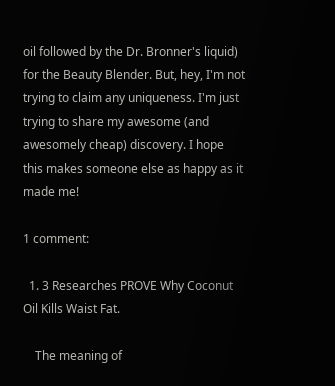oil followed by the Dr. Bronner's liquid) for the Beauty Blender. But, hey, I'm not trying to claim any uniqueness. I'm just trying to share my awesome (and awesomely cheap) discovery. I hope this makes someone else as happy as it made me!

1 comment:

  1. 3 Researches PROVE Why Coconut Oil Kills Waist Fat.

    The meaning of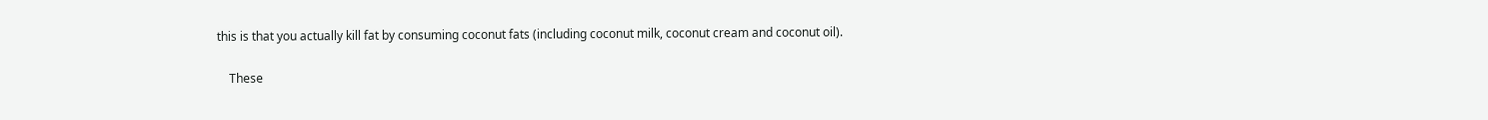this is that you actually kill fat by consuming coconut fats (including coconut milk, coconut cream and coconut oil).

    These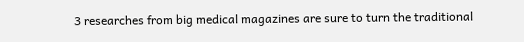3 researches from big medical magazines are sure to turn the traditional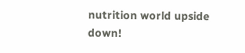nutrition world upside down!